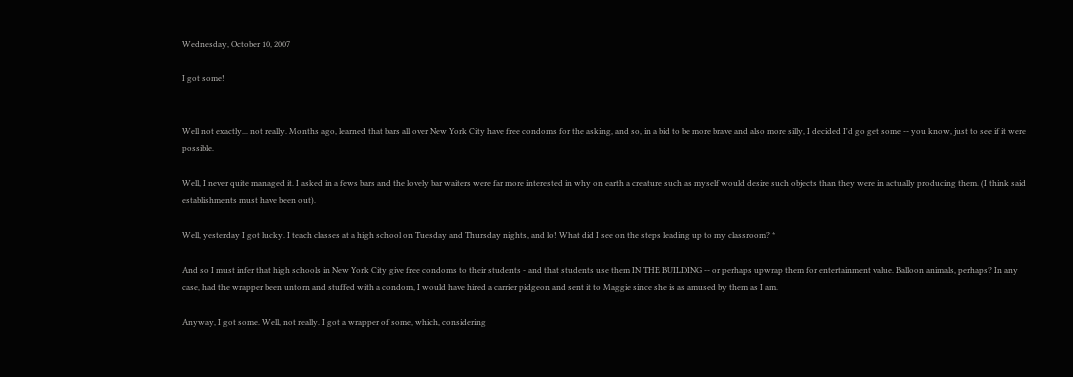Wednesday, October 10, 2007

I got some!


Well not exactly... not really. Months ago, learned that bars all over New York City have free condoms for the asking, and so, in a bid to be more brave and also more silly, I decided I'd go get some -- you know, just to see if it were possible.

Well, I never quite managed it. I asked in a fews bars and the lovely bar waiters were far more interested in why on earth a creature such as myself would desire such objects than they were in actually producing them. (I think said establishments must have been out).

Well, yesterday I got lucky. I teach classes at a high school on Tuesday and Thursday nights, and lo! What did I see on the steps leading up to my classroom? *

And so I must infer that high schools in New York City give free condoms to their students - and that students use them IN THE BUILDING -- or perhaps upwrap them for entertainment value. Balloon animals, perhaps? In any case, had the wrapper been untorn and stuffed with a condom, I would have hired a carrier pidgeon and sent it to Maggie since she is as amused by them as I am.

Anyway, I got some. Well, not really. I got a wrapper of some, which, considering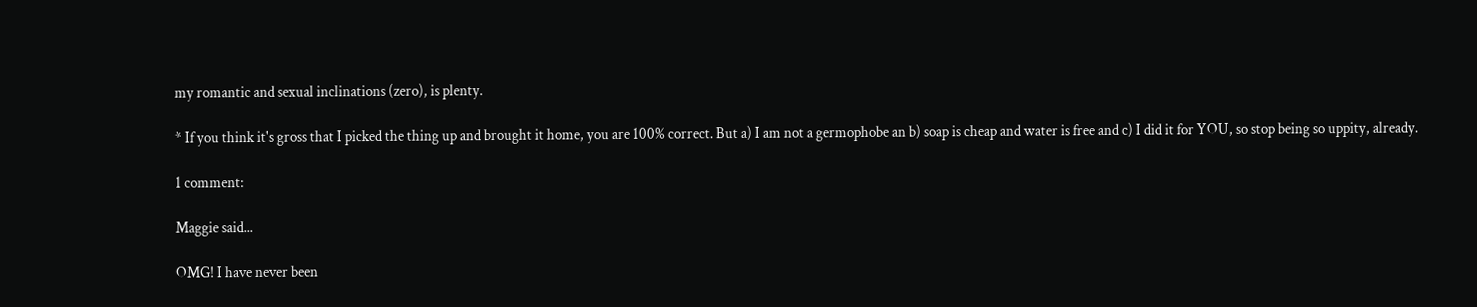my romantic and sexual inclinations (zero), is plenty.

* If you think it's gross that I picked the thing up and brought it home, you are 100% correct. But a) I am not a germophobe an b) soap is cheap and water is free and c) I did it for YOU, so stop being so uppity, already.

1 comment:

Maggie said...

OMG! I have never been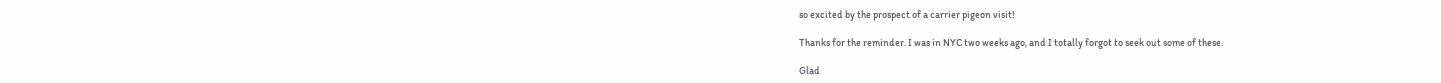so excited by the prospect of a carrier pigeon visit!

Thanks for the reminder. I was in NYC two weeks ago, and I totally forgot to seek out some of these.

Glad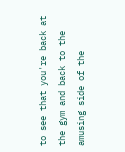to see that you're back at the gym and back to the amusing side of the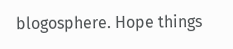blogosphere. Hope things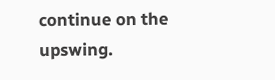continue on the upswing.